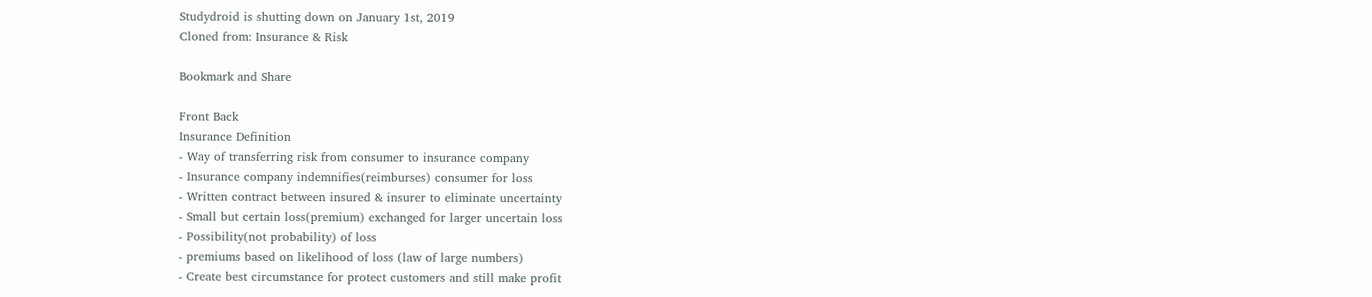Studydroid is shutting down on January 1st, 2019
Cloned from: Insurance & Risk

Bookmark and Share

Front Back
Insurance Definition
- Way of transferring risk from consumer to insurance company
- Insurance company indemnifies(reimburses) consumer for loss
- Written contract between insured & insurer to eliminate uncertainty
- Small but certain loss(premium) exchanged for larger uncertain loss
- Possibility(not probability) of loss
- premiums based on likelihood of loss (law of large numbers)
- Create best circumstance for protect customers and still make profit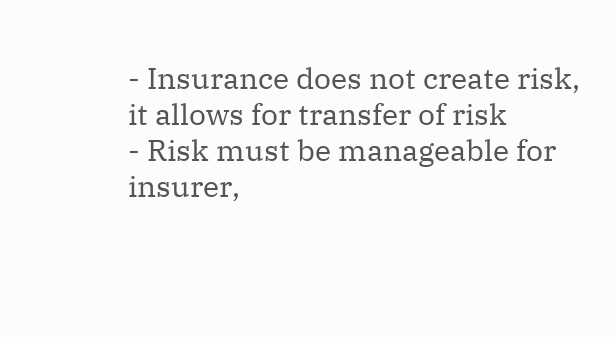- Insurance does not create risk, it allows for transfer of risk
- Risk must be manageable for insurer,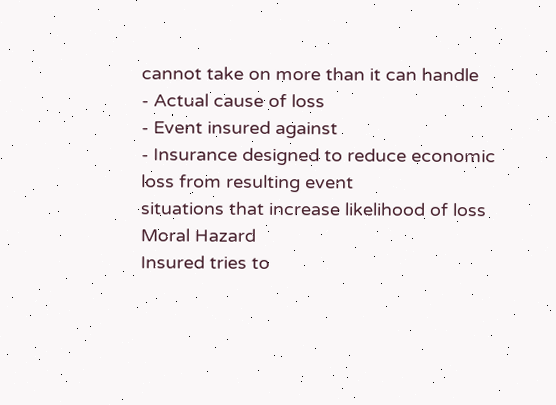cannot take on more than it can handle
- Actual cause of loss
- Event insured against
- Insurance designed to reduce economic loss from resulting event
situations that increase likelihood of loss
Moral Hazard
Insured tries to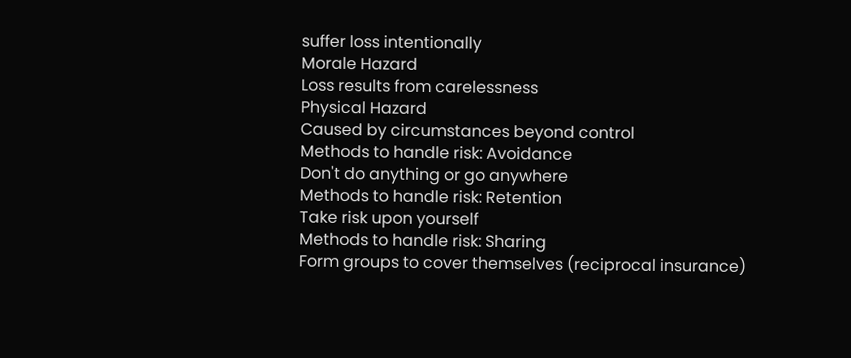suffer loss intentionally
Morale Hazard
Loss results from carelessness
Physical Hazard
Caused by circumstances beyond control
Methods to handle risk: Avoidance
Don't do anything or go anywhere
Methods to handle risk: Retention
Take risk upon yourself
Methods to handle risk: Sharing
Form groups to cover themselves (reciprocal insurance)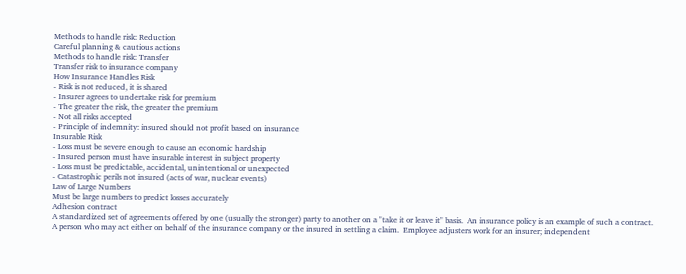Methods to handle risk: Reduction
Careful planning & cautious actions
Methods to handle risk: Transfer
Transfer risk to insurance company
How Insurance Handles Risk
- Risk is not reduced, it is shared
- Insurer agrees to undertake risk for premium
- The greater the risk, the greater the premium
- Not all risks accepted
- Principle of indemnity: insured should not profit based on insurance
Insurable Risk
- Loss must be severe enough to cause an economic hardship
- Insured person must have insurable interest in subject property
- Loss must be predictable, accidental, unintentional or unexpected
- Catastrophic perils not insured (acts of war, nuclear events)
Law of Large Numbers
Must be large numbers to predict losses accurately
Adhesion contract
A standardized set of agreements offered by one (usually the stronger) party to another on a "take it or leave it" basis.  An insurance policy is an example of such a contract.
A person who may act either on behalf of the insurance company or the insured in settling a claim.  Employee adjusters work for an insurer; independent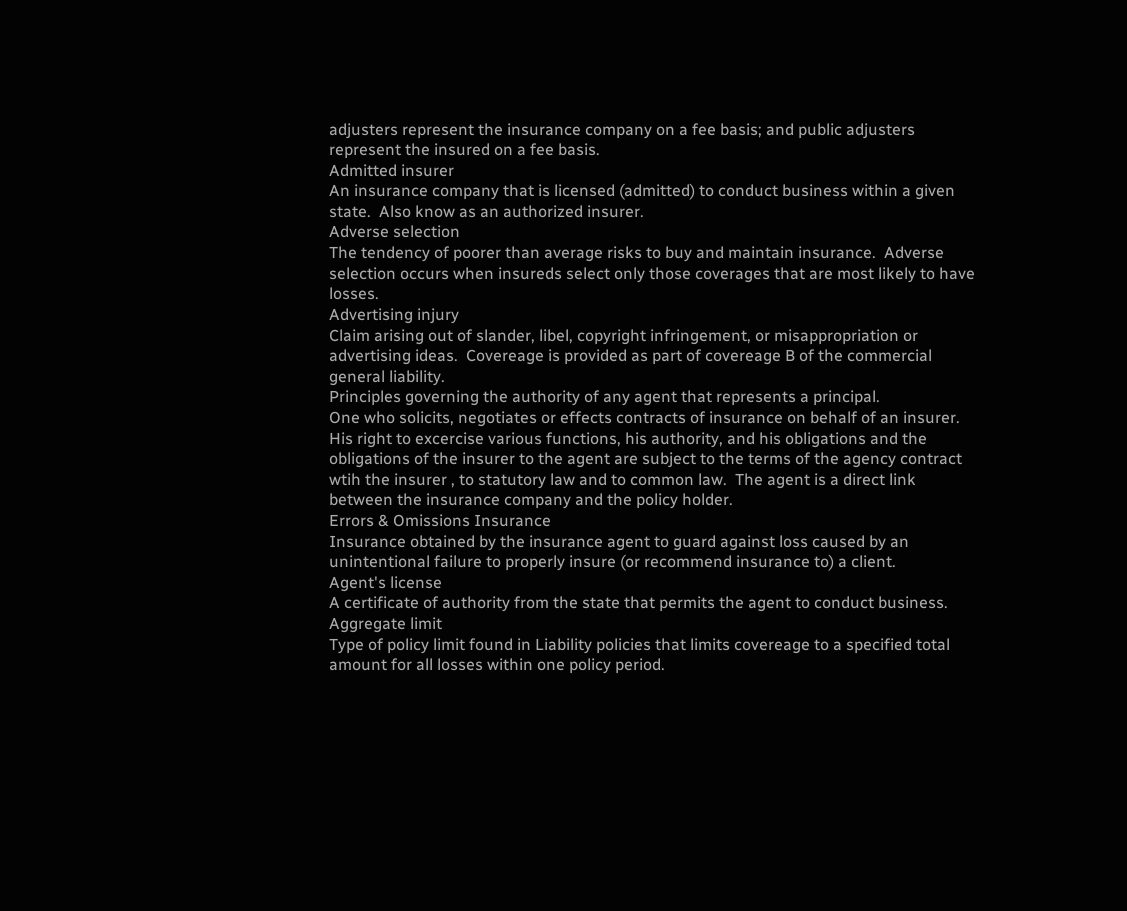adjusters represent the insurance company on a fee basis; and public adjusters represent the insured on a fee basis.
Admitted insurer
An insurance company that is licensed (admitted) to conduct business within a given state.  Also know as an authorized insurer.
Adverse selection
The tendency of poorer than average risks to buy and maintain insurance.  Adverse selection occurs when insureds select only those coverages that are most likely to have losses.
Advertising injury
Claim arising out of slander, libel, copyright infringement, or misappropriation or advertising ideas.  Covereage is provided as part of covereage B of the commercial general liability.
Principles governing the authority of any agent that represents a principal.
One who solicits, negotiates or effects contracts of insurance on behalf of an insurer.  His right to excercise various functions, his authority, and his obligations and the obligations of the insurer to the agent are subject to the terms of the agency contract wtih the insurer , to statutory law and to common law.  The agent is a direct link between the insurance company and the policy holder.
Errors & Omissions Insurance
Insurance obtained by the insurance agent to guard against loss caused by an unintentional failure to properly insure (or recommend insurance to) a client.
Agent's license
A certificate of authority from the state that permits the agent to conduct business.
Aggregate limit
Type of policy limit found in Liability policies that limits covereage to a specified total amount for all losses within one policy period.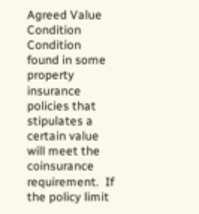Agreed Value Condition
Condition found in some property insurance policies that stipulates a certain value will meet the coinsurance requirement.  If the policy limit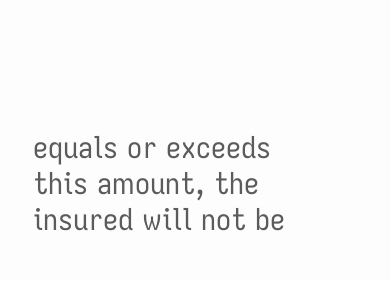equals or exceeds this amount, the insured will not be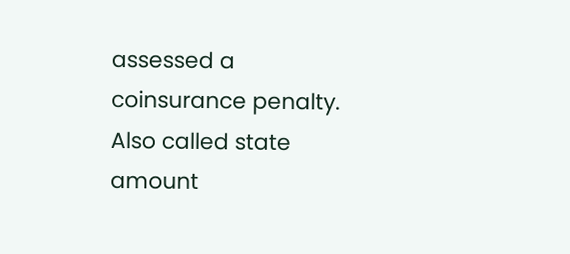assessed a coinsurance penalty.  Also called state amount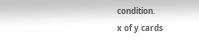condition.
x of y cards